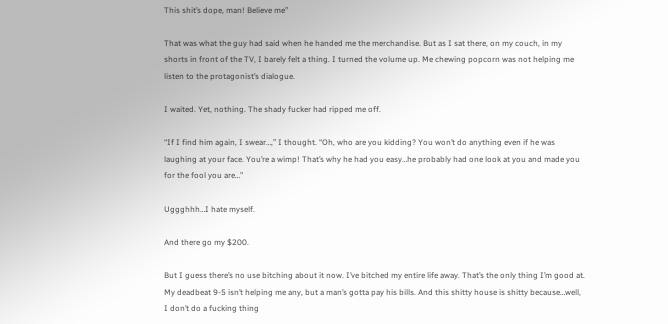This shit’s dope, man! Believe me”

That was what the guy had said when he handed me the merchandise. But as I sat there, on my couch, in my shorts in front of the TV, I barely felt a thing. I turned the volume up. Me chewing popcorn was not helping me listen to the protagonist’s dialogue.

I waited. Yet, nothing. The shady fucker had ripped me off.

“If I find him again, I swear…,” I thought. “Oh, who are you kidding? You won’t do anything even if he was laughing at your face. You’re a wimp! That’s why he had you easy…he probably had one look at you and made you for the fool you are…”

Uggghhh…I hate myself.

And there go my $200.

But I guess there’s no use bitching about it now. I’ve bitched my entire life away. That’s the only thing I’m good at. My deadbeat 9-5 isn’t helping me any, but a man’s gotta pay his bills. And this shitty house is shitty because…well, I don’t do a fucking thing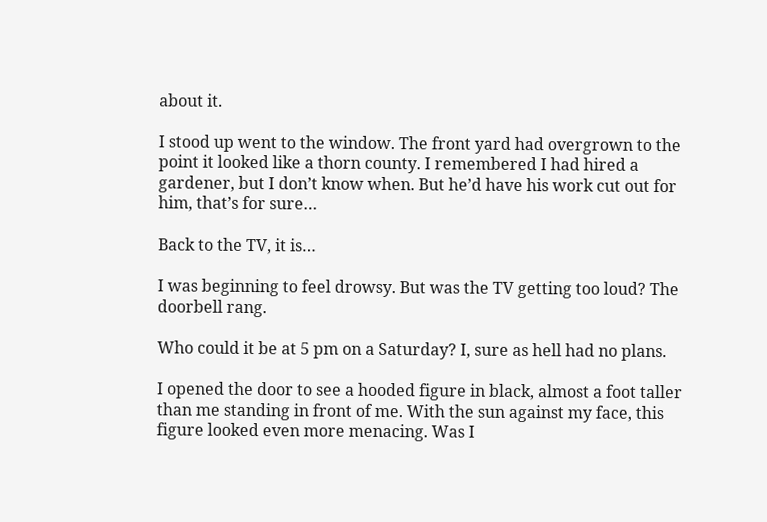about it.

I stood up went to the window. The front yard had overgrown to the point it looked like a thorn county. I remembered I had hired a gardener, but I don’t know when. But he’d have his work cut out for him, that’s for sure…

Back to the TV, it is…

I was beginning to feel drowsy. But was the TV getting too loud? The doorbell rang.

Who could it be at 5 pm on a Saturday? I, sure as hell had no plans.

I opened the door to see a hooded figure in black, almost a foot taller than me standing in front of me. With the sun against my face, this figure looked even more menacing. Was I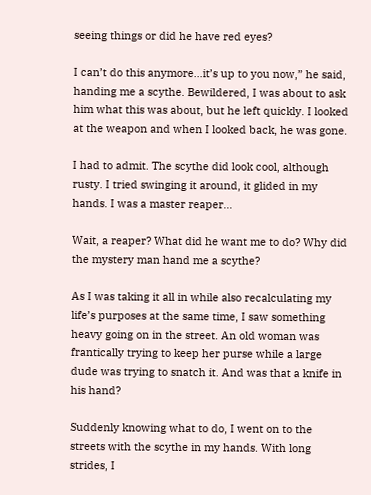seeing things or did he have red eyes?

I can’t do this anymore…it’s up to you now,” he said, handing me a scythe. Bewildered, I was about to ask him what this was about, but he left quickly. I looked at the weapon and when I looked back, he was gone.

I had to admit. The scythe did look cool, although rusty. I tried swinging it around, it glided in my hands. I was a master reaper…

Wait, a reaper? What did he want me to do? Why did the mystery man hand me a scythe?

As I was taking it all in while also recalculating my life’s purposes at the same time, I saw something heavy going on in the street. An old woman was frantically trying to keep her purse while a large dude was trying to snatch it. And was that a knife in his hand?

Suddenly knowing what to do, I went on to the streets with the scythe in my hands. With long strides, I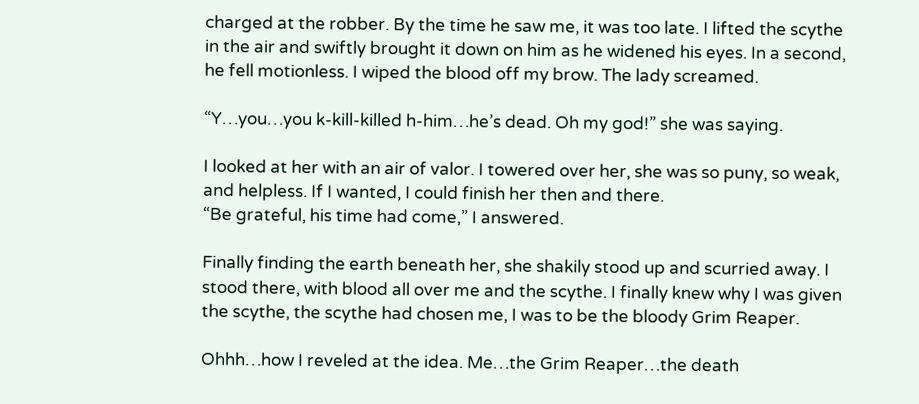charged at the robber. By the time he saw me, it was too late. I lifted the scythe in the air and swiftly brought it down on him as he widened his eyes. In a second, he fell motionless. I wiped the blood off my brow. The lady screamed.

“Y…you…you k-kill-killed h-him…he’s dead. Oh my god!” she was saying.

I looked at her with an air of valor. I towered over her, she was so puny, so weak, and helpless. If I wanted, I could finish her then and there.
“Be grateful, his time had come,” I answered.

Finally finding the earth beneath her, she shakily stood up and scurried away. I stood there, with blood all over me and the scythe. I finally knew why I was given the scythe, the scythe had chosen me, I was to be the bloody Grim Reaper.

Ohhh…how I reveled at the idea. Me…the Grim Reaper…the death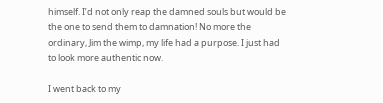himself. I’d not only reap the damned souls but would be the one to send them to damnation! No more the ordinary, Jim the wimp, my life had a purpose. I just had to look more authentic now.

I went back to my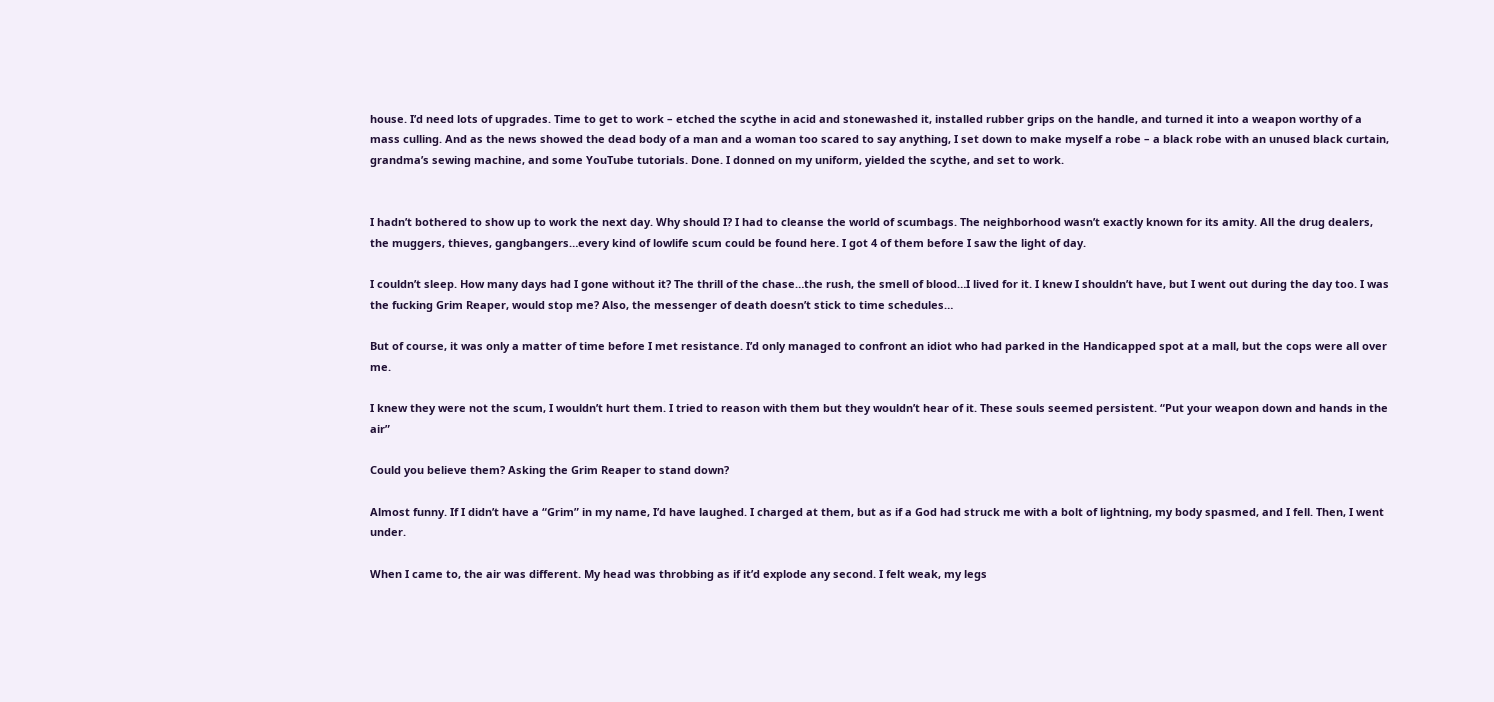house. I’d need lots of upgrades. Time to get to work – etched the scythe in acid and stonewashed it, installed rubber grips on the handle, and turned it into a weapon worthy of a mass culling. And as the news showed the dead body of a man and a woman too scared to say anything, I set down to make myself a robe – a black robe with an unused black curtain, grandma’s sewing machine, and some YouTube tutorials. Done. I donned on my uniform, yielded the scythe, and set to work.


I hadn’t bothered to show up to work the next day. Why should I? I had to cleanse the world of scumbags. The neighborhood wasn’t exactly known for its amity. All the drug dealers, the muggers, thieves, gangbangers…every kind of lowlife scum could be found here. I got 4 of them before I saw the light of day.

I couldn’t sleep. How many days had I gone without it? The thrill of the chase…the rush, the smell of blood…I lived for it. I knew I shouldn’t have, but I went out during the day too. I was the fucking Grim Reaper, would stop me? Also, the messenger of death doesn’t stick to time schedules…

But of course, it was only a matter of time before I met resistance. I’d only managed to confront an idiot who had parked in the Handicapped spot at a mall, but the cops were all over me.

I knew they were not the scum, I wouldn’t hurt them. I tried to reason with them but they wouldn’t hear of it. These souls seemed persistent. “Put your weapon down and hands in the air”

Could you believe them? Asking the Grim Reaper to stand down?

Almost funny. If I didn’t have a “Grim” in my name, I’d have laughed. I charged at them, but as if a God had struck me with a bolt of lightning, my body spasmed, and I fell. Then, I went under.

When I came to, the air was different. My head was throbbing as if it’d explode any second. I felt weak, my legs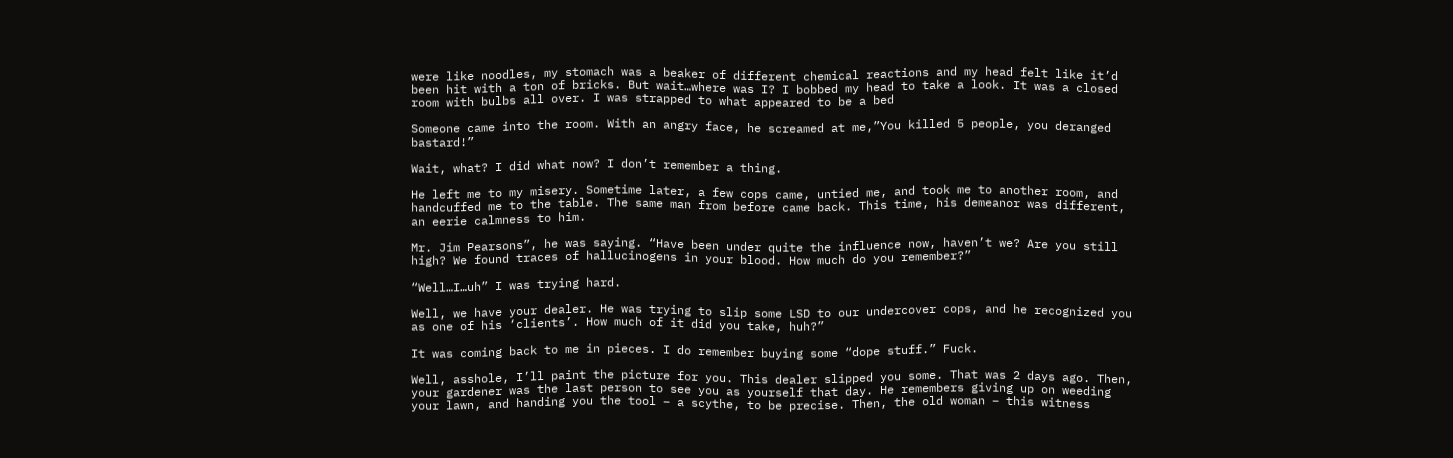were like noodles, my stomach was a beaker of different chemical reactions and my head felt like it’d been hit with a ton of bricks. But wait…where was I? I bobbed my head to take a look. It was a closed room with bulbs all over. I was strapped to what appeared to be a bed

Someone came into the room. With an angry face, he screamed at me,”You killed 5 people, you deranged bastard!”

Wait, what? I did what now? I don’t remember a thing.

He left me to my misery. Sometime later, a few cops came, untied me, and took me to another room, and handcuffed me to the table. The same man from before came back. This time, his demeanor was different, an eerie calmness to him.

Mr. Jim Pearsons”, he was saying. “Have been under quite the influence now, haven’t we? Are you still high? We found traces of hallucinogens in your blood. How much do you remember?”

“Well…I…uh” I was trying hard.

Well, we have your dealer. He was trying to slip some LSD to our undercover cops, and he recognized you as one of his ‘clients’. How much of it did you take, huh?”

It was coming back to me in pieces. I do remember buying some “dope stuff.” Fuck.

Well, asshole, I’ll paint the picture for you. This dealer slipped you some. That was 2 days ago. Then, your gardener was the last person to see you as yourself that day. He remembers giving up on weeding your lawn, and handing you the tool – a scythe, to be precise. Then, the old woman – this witness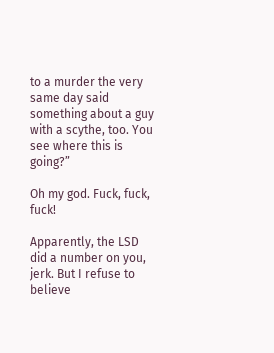to a murder the very same day said something about a guy with a scythe, too. You see where this is going?”

Oh my god. Fuck, fuck, fuck!

Apparently, the LSD did a number on you, jerk. But I refuse to believe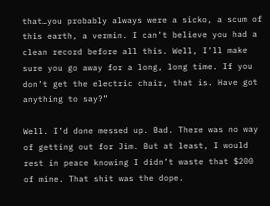that…you probably always were a sicko, a scum of this earth, a vermin. I can’t believe you had a clean record before all this. Well, I’ll make sure you go away for a long, long time. If you don’t get the electric chair, that is. Have got anything to say?”

Well. I’d done messed up. Bad. There was no way of getting out for Jim. But at least, I would rest in peace knowing I didn’t waste that $200 of mine. That shit was the dope.